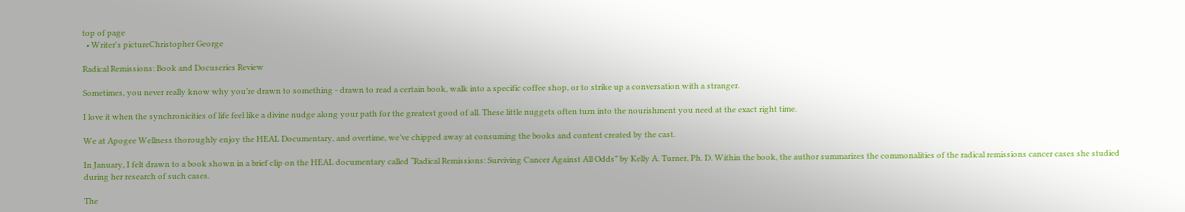top of page
  • Writer's pictureChristopher George

Radical Remissions: Book and Docuseries Review

Sometimes, you never really know why you’re drawn to something - drawn to read a certain book, walk into a specific coffee shop, or to strike up a conversation with a stranger.

I love it when the synchronicities of life feel like a divine nudge along your path for the greatest good of all. These little nuggets often turn into the nourishment you need at the exact right time.

We at Apogee Wellness thoroughly enjoy the HEAL Documentary, and overtime, we’ve chipped away at consuming the books and content created by the cast.

In January, I felt drawn to a book shown in a brief clip on the HEAL documentary called “Radical Remissions: Surviving Cancer Against All Odds” by Kelly A. Turner, Ph. D. Within the book, the author summarizes the commonalities of the radical remissions cancer cases she studied during her research of such cases.

The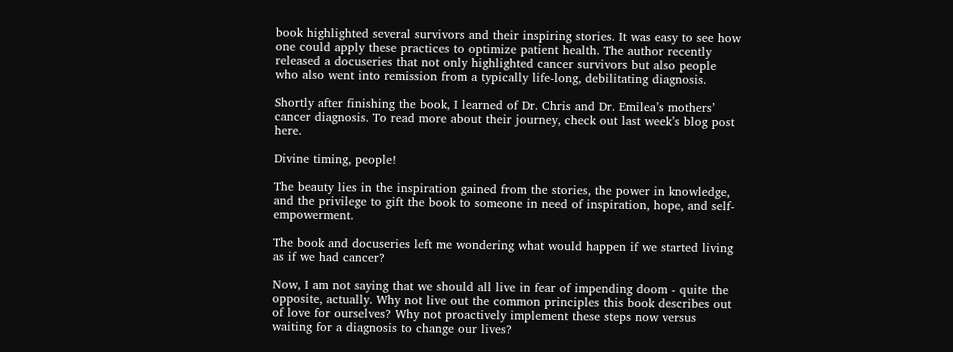book highlighted several survivors and their inspiring stories. It was easy to see how one could apply these practices to optimize patient health. The author recently released a docuseries that not only highlighted cancer survivors but also people who also went into remission from a typically life-long, debilitating diagnosis.

Shortly after finishing the book, I learned of Dr. Chris and Dr. Emilea’s mothers’ cancer diagnosis. To read more about their journey, check out last week’s blog post here.

Divine timing, people!

The beauty lies in the inspiration gained from the stories, the power in knowledge, and the privilege to gift the book to someone in need of inspiration, hope, and self-empowerment.

The book and docuseries left me wondering what would happen if we started living as if we had cancer?

Now, I am not saying that we should all live in fear of impending doom - quite the opposite, actually. Why not live out the common principles this book describes out of love for ourselves? Why not proactively implement these steps now versus waiting for a diagnosis to change our lives?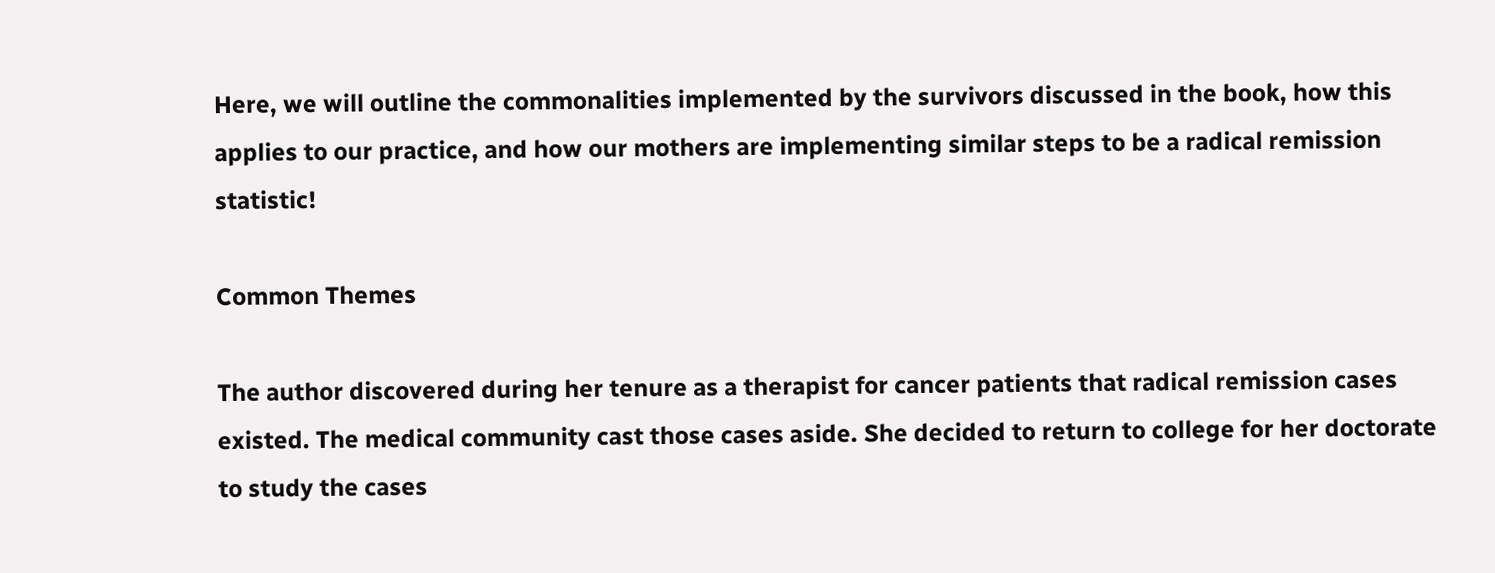Here, we will outline the commonalities implemented by the survivors discussed in the book, how this applies to our practice, and how our mothers are implementing similar steps to be a radical remission statistic!

Common Themes

The author discovered during her tenure as a therapist for cancer patients that radical remission cases existed. The medical community cast those cases aside. She decided to return to college for her doctorate to study the cases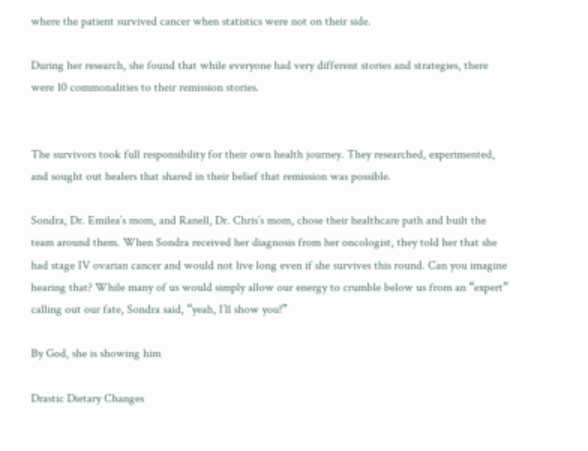where the patient survived cancer when statistics were not on their side.

During her research, she found that while everyone had very different stories and strategies, there were 10 commonalities to their remission stories.


The survivors took full responsibility for their own health journey. They researched, experimented, and sought out healers that shared in their belief that remission was possible.

Sondra, Dr. Emilea’s mom, and Ranell, Dr. Chris’s mom, chose their healthcare path and built the team around them. When Sondra received her diagnosis from her oncologist, they told her that she had stage IV ovarian cancer and would not live long even if she survives this round. Can you imagine hearing that? While many of us would simply allow our energy to crumble below us from an “expert” calling out our fate, Sondra said, “yeah, I’ll show you!”

By God, she is showing him

Drastic Dietary Changes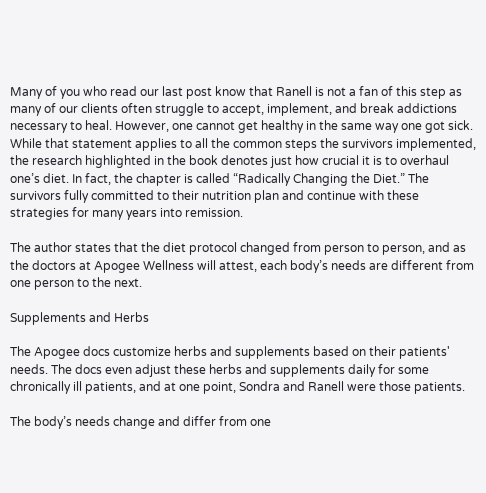Many of you who read our last post know that Ranell is not a fan of this step as many of our clients often struggle to accept, implement, and break addictions necessary to heal. However, one cannot get healthy in the same way one got sick. While that statement applies to all the common steps the survivors implemented, the research highlighted in the book denotes just how crucial it is to overhaul one’s diet. In fact, the chapter is called “Radically Changing the Diet.” The survivors fully committed to their nutrition plan and continue with these strategies for many years into remission.

The author states that the diet protocol changed from person to person, and as the doctors at Apogee Wellness will attest, each body’s needs are different from one person to the next.

Supplements and Herbs

The Apogee docs customize herbs and supplements based on their patients' needs. The docs even adjust these herbs and supplements daily for some chronically ill patients, and at one point, Sondra and Ranell were those patients.

The body’s needs change and differ from one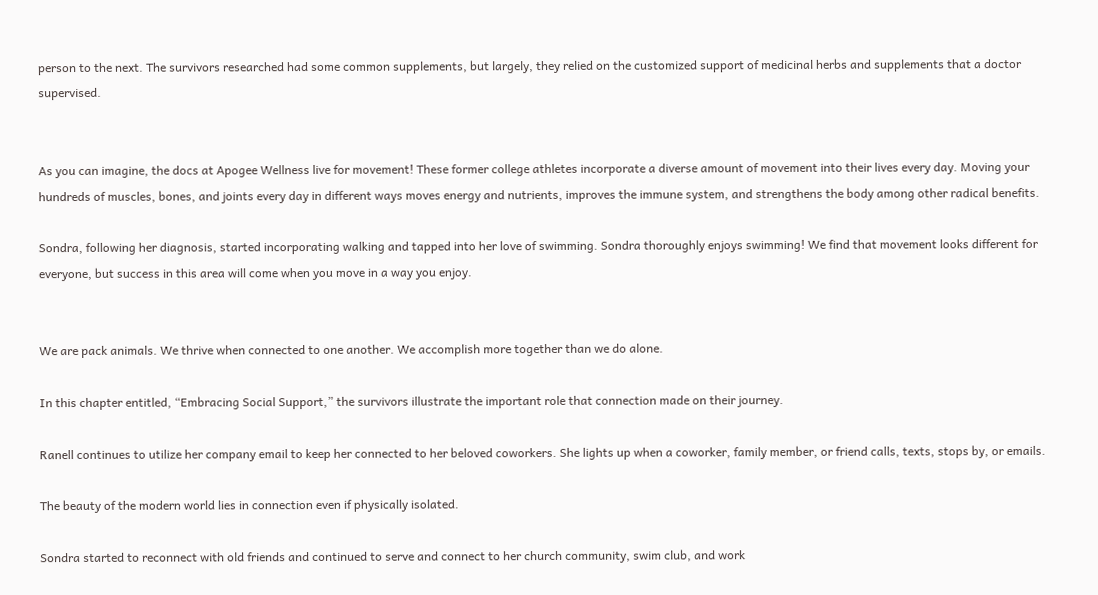person to the next. The survivors researched had some common supplements, but largely, they relied on the customized support of medicinal herbs and supplements that a doctor supervised.


As you can imagine, the docs at Apogee Wellness live for movement! These former college athletes incorporate a diverse amount of movement into their lives every day. Moving your hundreds of muscles, bones, and joints every day in different ways moves energy and nutrients, improves the immune system, and strengthens the body among other radical benefits.

Sondra, following her diagnosis, started incorporating walking and tapped into her love of swimming. Sondra thoroughly enjoys swimming! We find that movement looks different for everyone, but success in this area will come when you move in a way you enjoy.


We are pack animals. We thrive when connected to one another. We accomplish more together than we do alone.

In this chapter entitled, “Embracing Social Support,” the survivors illustrate the important role that connection made on their journey.

Ranell continues to utilize her company email to keep her connected to her beloved coworkers. She lights up when a coworker, family member, or friend calls, texts, stops by, or emails.

The beauty of the modern world lies in connection even if physically isolated.

Sondra started to reconnect with old friends and continued to serve and connect to her church community, swim club, and work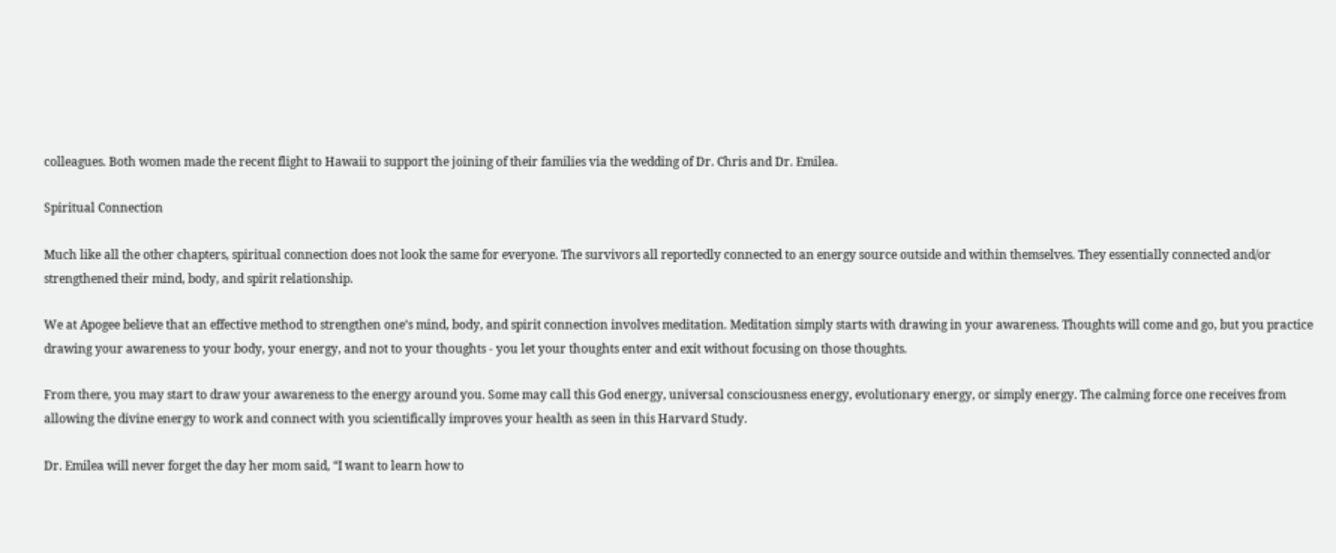colleagues. Both women made the recent flight to Hawaii to support the joining of their families via the wedding of Dr. Chris and Dr. Emilea.

Spiritual Connection

Much like all the other chapters, spiritual connection does not look the same for everyone. The survivors all reportedly connected to an energy source outside and within themselves. They essentially connected and/or strengthened their mind, body, and spirit relationship.

We at Apogee believe that an effective method to strengthen one’s mind, body, and spirit connection involves meditation. Meditation simply starts with drawing in your awareness. Thoughts will come and go, but you practice drawing your awareness to your body, your energy, and not to your thoughts - you let your thoughts enter and exit without focusing on those thoughts.

From there, you may start to draw your awareness to the energy around you. Some may call this God energy, universal consciousness energy, evolutionary energy, or simply energy. The calming force one receives from allowing the divine energy to work and connect with you scientifically improves your health as seen in this Harvard Study.

Dr. Emilea will never forget the day her mom said, “I want to learn how to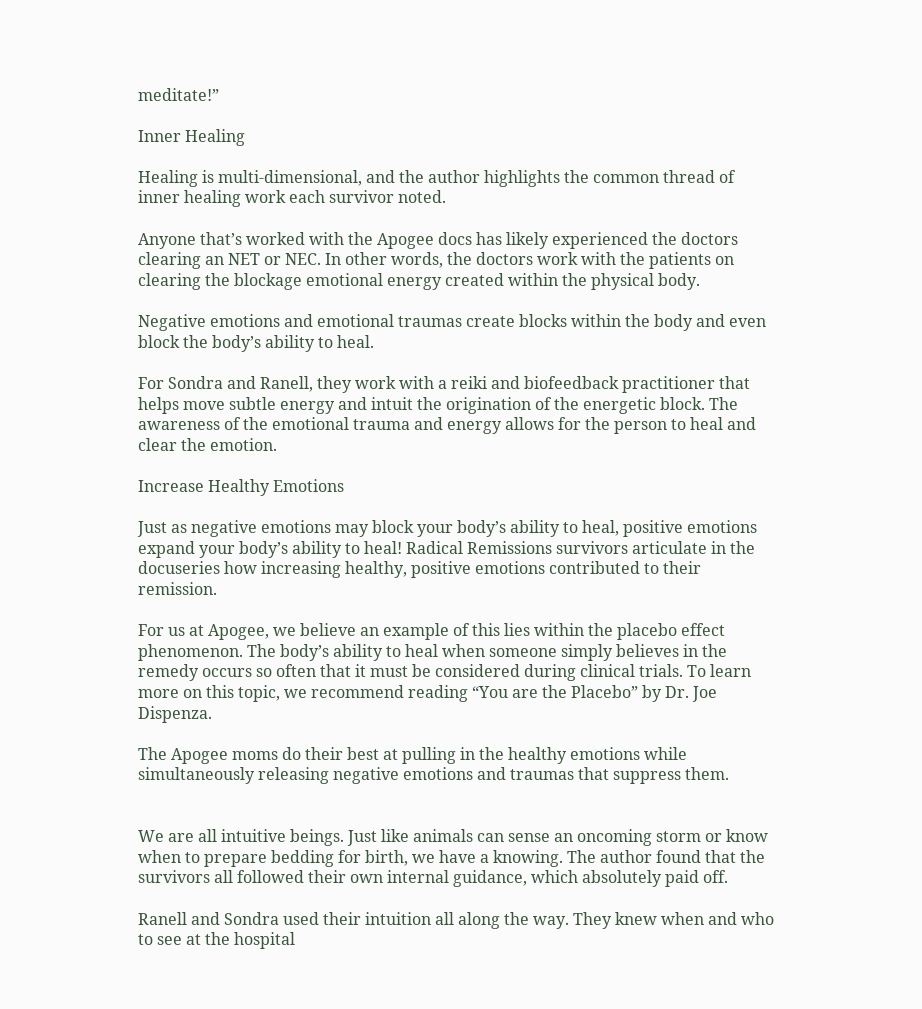meditate!”

Inner Healing

Healing is multi-dimensional, and the author highlights the common thread of inner healing work each survivor noted.

Anyone that’s worked with the Apogee docs has likely experienced the doctors clearing an NET or NEC. In other words, the doctors work with the patients on clearing the blockage emotional energy created within the physical body.

Negative emotions and emotional traumas create blocks within the body and even block the body’s ability to heal.

For Sondra and Ranell, they work with a reiki and biofeedback practitioner that helps move subtle energy and intuit the origination of the energetic block. The awareness of the emotional trauma and energy allows for the person to heal and clear the emotion.

Increase Healthy Emotions

Just as negative emotions may block your body’s ability to heal, positive emotions expand your body’s ability to heal! Radical Remissions survivors articulate in the docuseries how increasing healthy, positive emotions contributed to their remission.

For us at Apogee, we believe an example of this lies within the placebo effect phenomenon. The body’s ability to heal when someone simply believes in the remedy occurs so often that it must be considered during clinical trials. To learn more on this topic, we recommend reading “You are the Placebo” by Dr. Joe Dispenza.

The Apogee moms do their best at pulling in the healthy emotions while simultaneously releasing negative emotions and traumas that suppress them.


We are all intuitive beings. Just like animals can sense an oncoming storm or know when to prepare bedding for birth, we have a knowing. The author found that the survivors all followed their own internal guidance, which absolutely paid off.

Ranell and Sondra used their intuition all along the way. They knew when and who to see at the hospital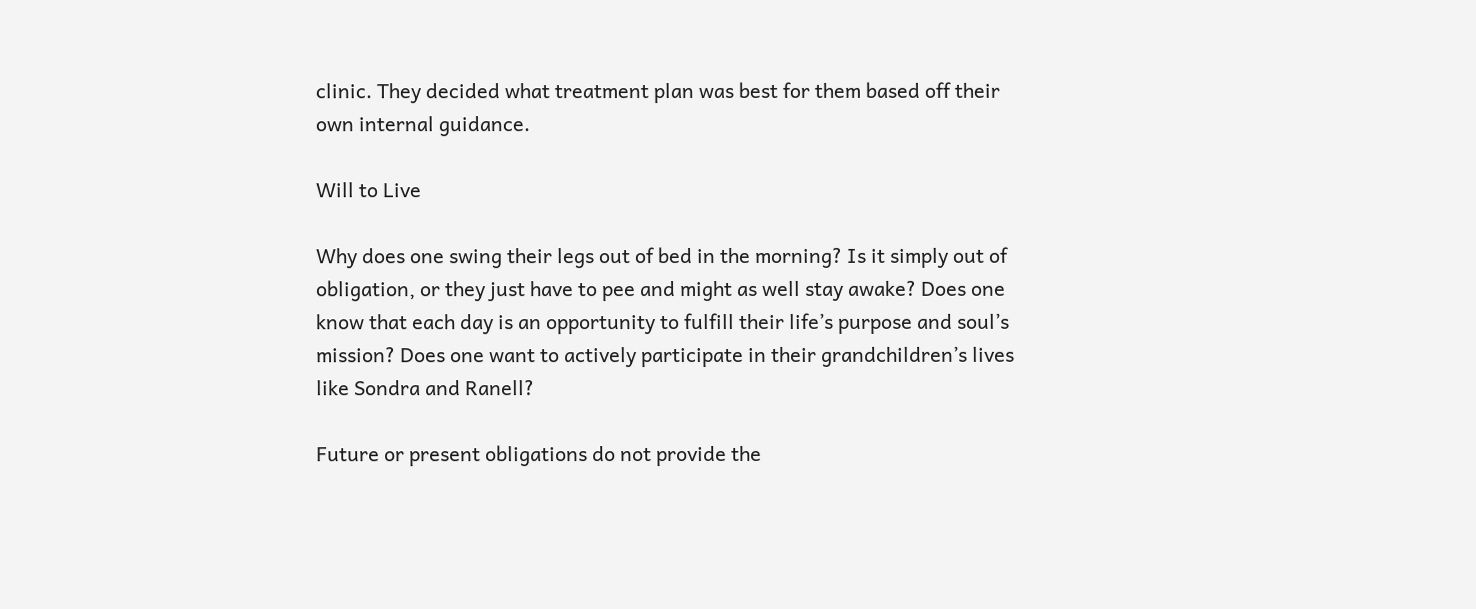clinic. They decided what treatment plan was best for them based off their own internal guidance.

Will to Live

Why does one swing their legs out of bed in the morning? Is it simply out of obligation, or they just have to pee and might as well stay awake? Does one know that each day is an opportunity to fulfill their life’s purpose and soul’s mission? Does one want to actively participate in their grandchildren’s lives like Sondra and Ranell?

Future or present obligations do not provide the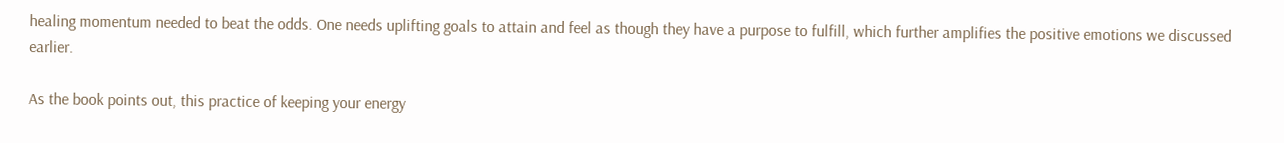healing momentum needed to beat the odds. One needs uplifting goals to attain and feel as though they have a purpose to fulfill, which further amplifies the positive emotions we discussed earlier.

As the book points out, this practice of keeping your energy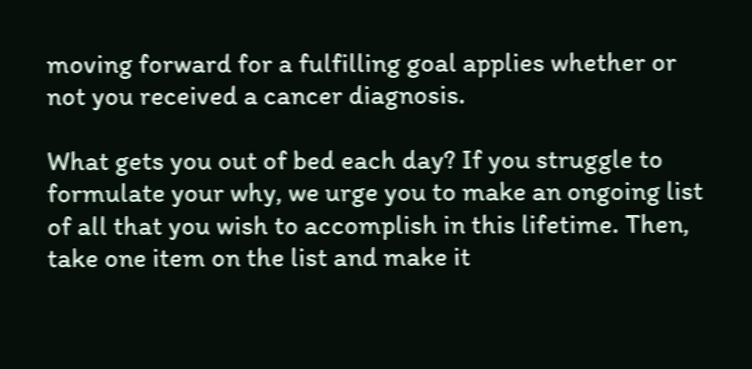moving forward for a fulfilling goal applies whether or not you received a cancer diagnosis.

What gets you out of bed each day? If you struggle to formulate your why, we urge you to make an ongoing list of all that you wish to accomplish in this lifetime. Then, take one item on the list and make it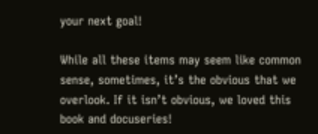your next goal!

While all these items may seem like common sense, sometimes, it’s the obvious that we overlook. If it isn’t obvious, we loved this book and docuseries!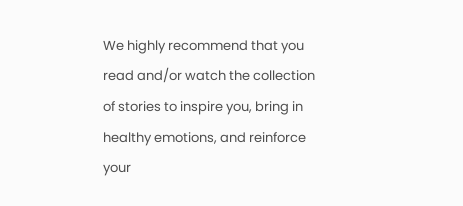We highly recommend that you read and/or watch the collection of stories to inspire you, bring in healthy emotions, and reinforce your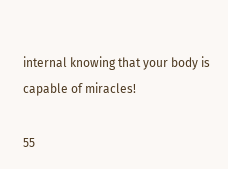internal knowing that your body is capable of miracles!

55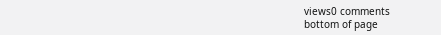views0 comments
bottom of page